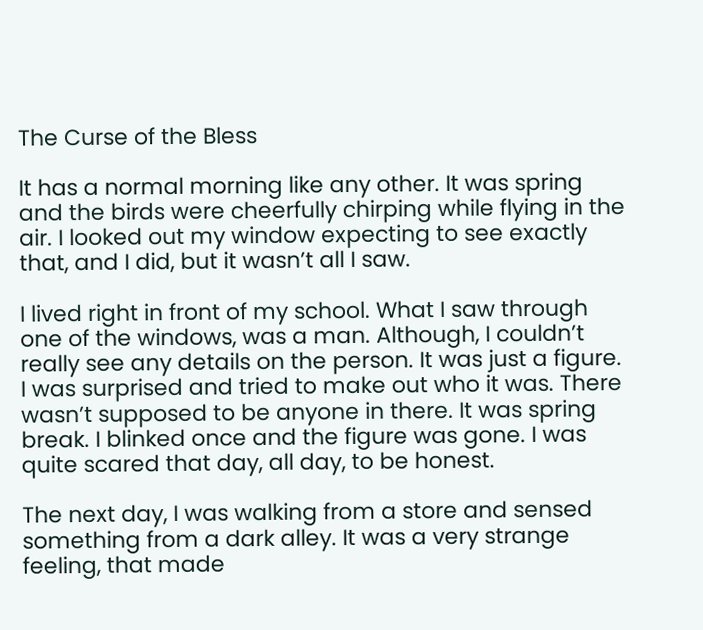The Curse of the Bless

It has a normal morning like any other. It was spring and the birds were cheerfully chirping while flying in the air. I looked out my window expecting to see exactly that, and I did, but it wasn’t all I saw.

I lived right in front of my school. What I saw through one of the windows, was a man. Although, I couldn’t really see any details on the person. It was just a figure. I was surprised and tried to make out who it was. There wasn’t supposed to be anyone in there. It was spring break. I blinked once and the figure was gone. I was quite scared that day, all day, to be honest.

The next day, I was walking from a store and sensed something from a dark alley. It was a very strange feeling, that made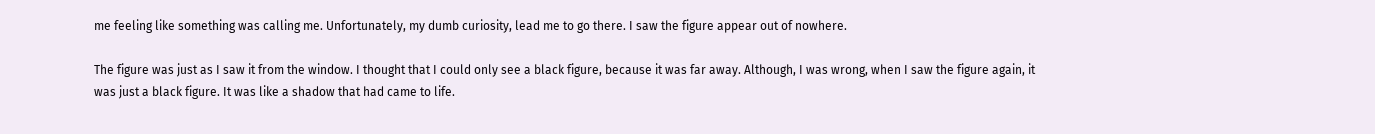me feeling like something was calling me. Unfortunately, my dumb curiosity, lead me to go there. I saw the figure appear out of nowhere.

The figure was just as I saw it from the window. I thought that I could only see a black figure, because it was far away. Although, I was wrong, when I saw the figure again, it was just a black figure. It was like a shadow that had came to life.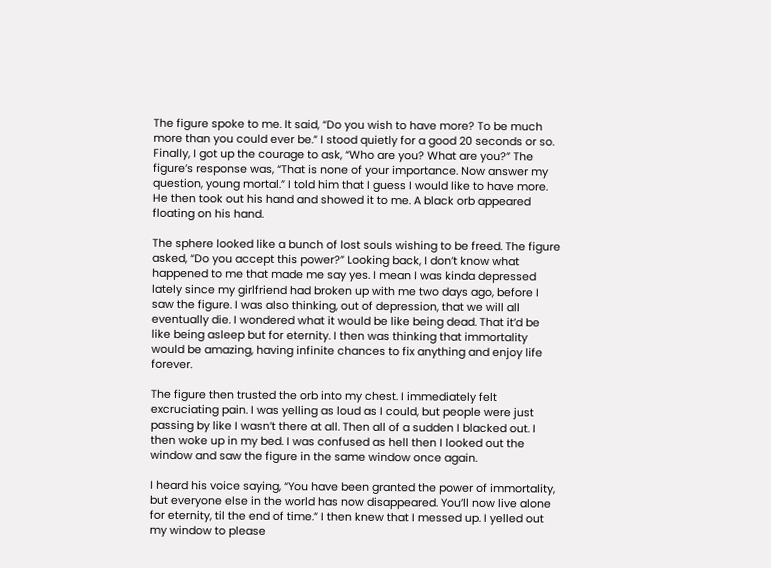The figure spoke to me. It said, “Do you wish to have more? To be much more than you could ever be.” I stood quietly for a good 20 seconds or so. Finally, I got up the courage to ask, “Who are you? What are you?” The figure’s response was, “That is none of your importance. Now answer my question, young mortal.” I told him that I guess I would like to have more. He then took out his hand and showed it to me. A black orb appeared floating on his hand.

The sphere looked like a bunch of lost souls wishing to be freed. The figure asked, “Do you accept this power?” Looking back, I don’t know what happened to me that made me say yes. I mean I was kinda depressed lately since my girlfriend had broken up with me two days ago, before I saw the figure. I was also thinking, out of depression, that we will all eventually die. I wondered what it would be like being dead. That it’d be like being asleep but for eternity. I then was thinking that immortality would be amazing, having infinite chances to fix anything and enjoy life forever.

The figure then trusted the orb into my chest. I immediately felt excruciating pain. I was yelling as loud as I could, but people were just passing by like I wasn’t there at all. Then all of a sudden I blacked out. I then woke up in my bed. I was confused as hell then I looked out the window and saw the figure in the same window once again.

I heard his voice saying, “You have been granted the power of immortality, but everyone else in the world has now disappeared. You’ll now live alone for eternity, til the end of time.” I then knew that I messed up. I yelled out my window to please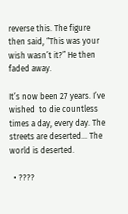reverse this. The figure then said, “This was your wish wasn’t it?” He then faded away.

It’s now been 27 years. I’ve wished  to die countless times a day, every day. The streets are deserted… The world is deserted.

  • ????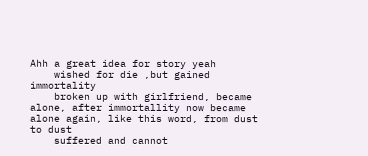Ahh a great idea for story yeah
    wished for die ,but gained immortality
    broken up with girlfriend, became alone, after immortallity now became alone again, like this word, from dust to dust
    suffered and cannot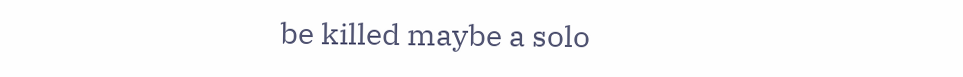be killed maybe a solo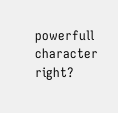powerfull character right?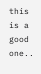this is a good one..